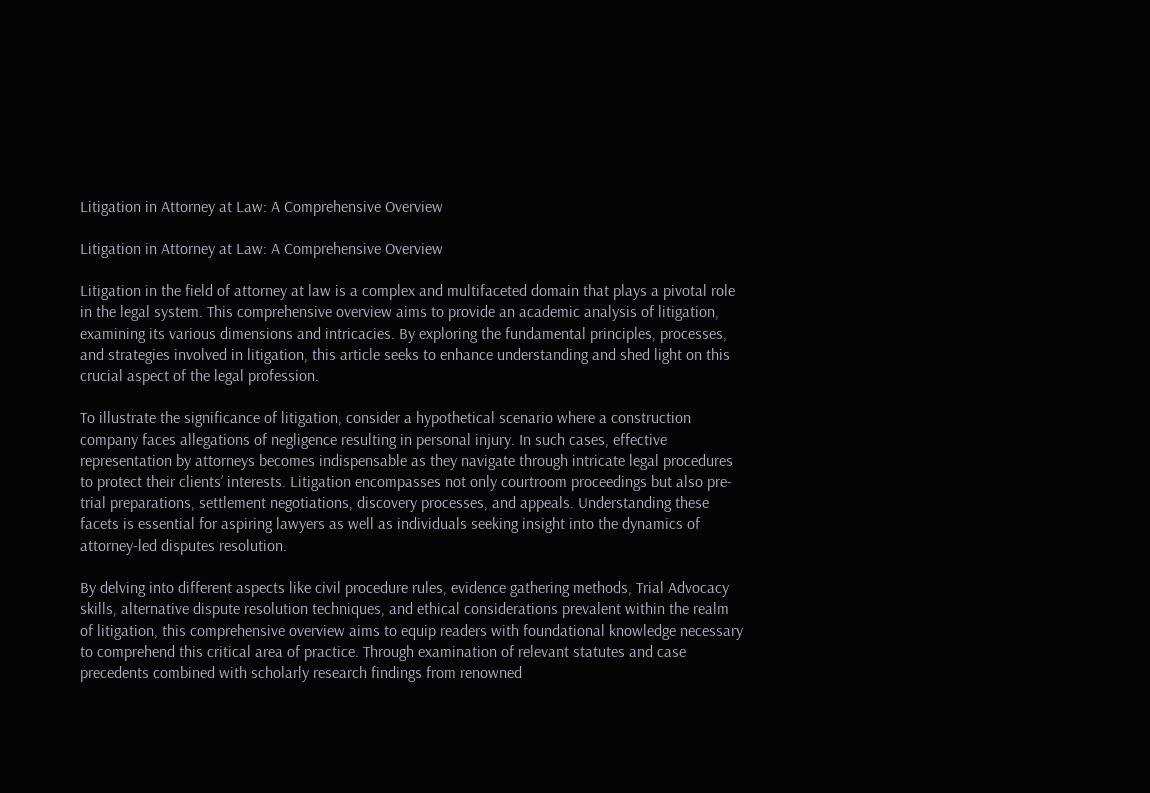Litigation in Attorney at Law: A Comprehensive Overview

Litigation in Attorney at Law: A Comprehensive Overview

Litigation in the field of attorney at law is a complex and multifaceted domain that plays a pivotal role in the legal system. This comprehensive overview aims to provide an academic analysis of litigation, examining its various dimensions and intricacies. By exploring the fundamental principles, processes, and strategies involved in litigation, this article seeks to enhance understanding and shed light on this crucial aspect of the legal profession.

To illustrate the significance of litigation, consider a hypothetical scenario where a construction company faces allegations of negligence resulting in personal injury. In such cases, effective representation by attorneys becomes indispensable as they navigate through intricate legal procedures to protect their clients’ interests. Litigation encompasses not only courtroom proceedings but also pre-trial preparations, settlement negotiations, discovery processes, and appeals. Understanding these facets is essential for aspiring lawyers as well as individuals seeking insight into the dynamics of attorney-led disputes resolution.

By delving into different aspects like civil procedure rules, evidence gathering methods, Trial Advocacy skills, alternative dispute resolution techniques, and ethical considerations prevalent within the realm of litigation, this comprehensive overview aims to equip readers with foundational knowledge necessary to comprehend this critical area of practice. Through examination of relevant statutes and case precedents combined with scholarly research findings from renowned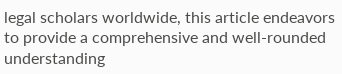legal scholars worldwide, this article endeavors to provide a comprehensive and well-rounded understanding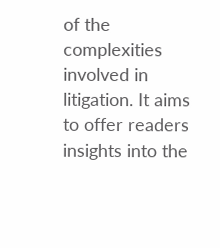of the complexities involved in litigation. It aims to offer readers insights into the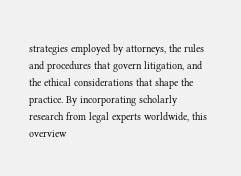strategies employed by attorneys, the rules and procedures that govern litigation, and the ethical considerations that shape the practice. By incorporating scholarly research from legal experts worldwide, this overview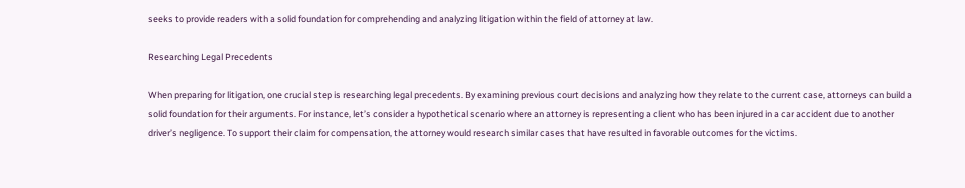seeks to provide readers with a solid foundation for comprehending and analyzing litigation within the field of attorney at law.

Researching Legal Precedents

When preparing for litigation, one crucial step is researching legal precedents. By examining previous court decisions and analyzing how they relate to the current case, attorneys can build a solid foundation for their arguments. For instance, let’s consider a hypothetical scenario where an attorney is representing a client who has been injured in a car accident due to another driver’s negligence. To support their claim for compensation, the attorney would research similar cases that have resulted in favorable outcomes for the victims.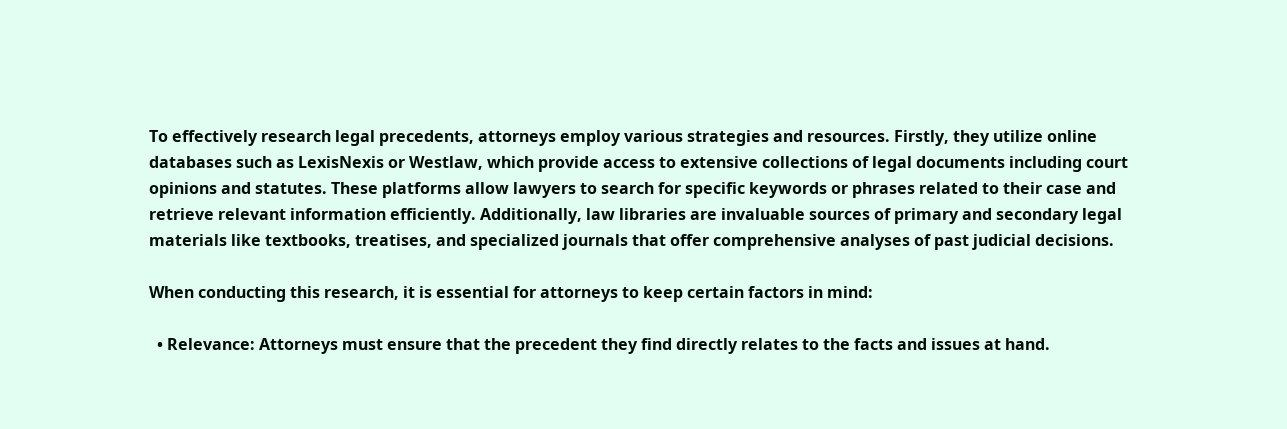To effectively research legal precedents, attorneys employ various strategies and resources. Firstly, they utilize online databases such as LexisNexis or Westlaw, which provide access to extensive collections of legal documents including court opinions and statutes. These platforms allow lawyers to search for specific keywords or phrases related to their case and retrieve relevant information efficiently. Additionally, law libraries are invaluable sources of primary and secondary legal materials like textbooks, treatises, and specialized journals that offer comprehensive analyses of past judicial decisions.

When conducting this research, it is essential for attorneys to keep certain factors in mind:

  • Relevance: Attorneys must ensure that the precedent they find directly relates to the facts and issues at hand.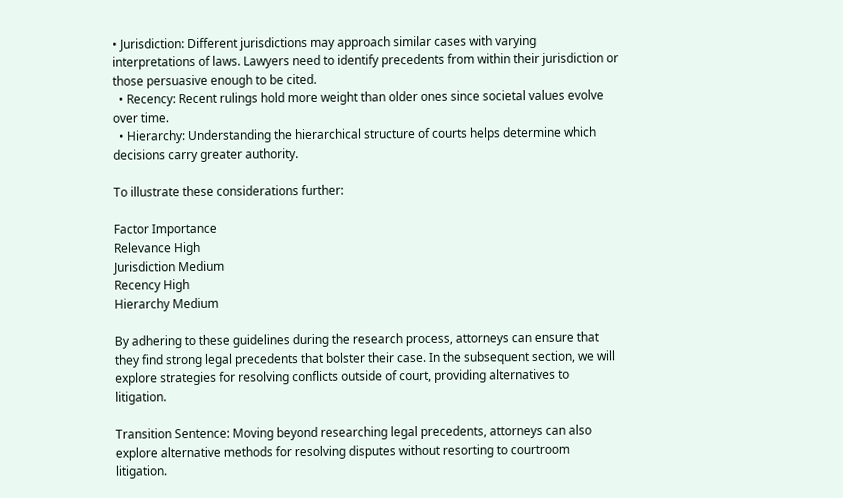• Jurisdiction: Different jurisdictions may approach similar cases with varying interpretations of laws. Lawyers need to identify precedents from within their jurisdiction or those persuasive enough to be cited.
  • Recency: Recent rulings hold more weight than older ones since societal values evolve over time.
  • Hierarchy: Understanding the hierarchical structure of courts helps determine which decisions carry greater authority.

To illustrate these considerations further:

Factor Importance
Relevance High
Jurisdiction Medium
Recency High
Hierarchy Medium

By adhering to these guidelines during the research process, attorneys can ensure that they find strong legal precedents that bolster their case. In the subsequent section, we will explore strategies for resolving conflicts outside of court, providing alternatives to litigation.

Transition Sentence: Moving beyond researching legal precedents, attorneys can also explore alternative methods for resolving disputes without resorting to courtroom litigation.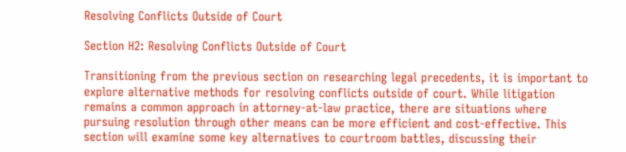Resolving Conflicts Outside of Court

Section H2: Resolving Conflicts Outside of Court

Transitioning from the previous section on researching legal precedents, it is important to explore alternative methods for resolving conflicts outside of court. While litigation remains a common approach in attorney-at-law practice, there are situations where pursuing resolution through other means can be more efficient and cost-effective. This section will examine some key alternatives to courtroom battles, discussing their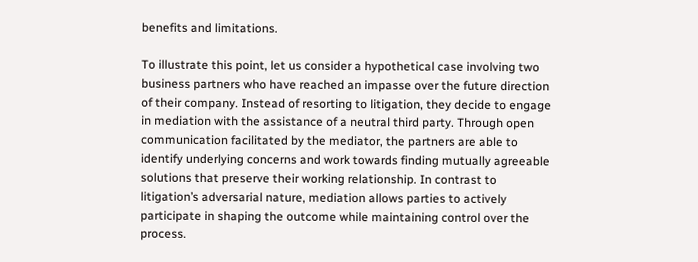benefits and limitations.

To illustrate this point, let us consider a hypothetical case involving two business partners who have reached an impasse over the future direction of their company. Instead of resorting to litigation, they decide to engage in mediation with the assistance of a neutral third party. Through open communication facilitated by the mediator, the partners are able to identify underlying concerns and work towards finding mutually agreeable solutions that preserve their working relationship. In contrast to litigation’s adversarial nature, mediation allows parties to actively participate in shaping the outcome while maintaining control over the process.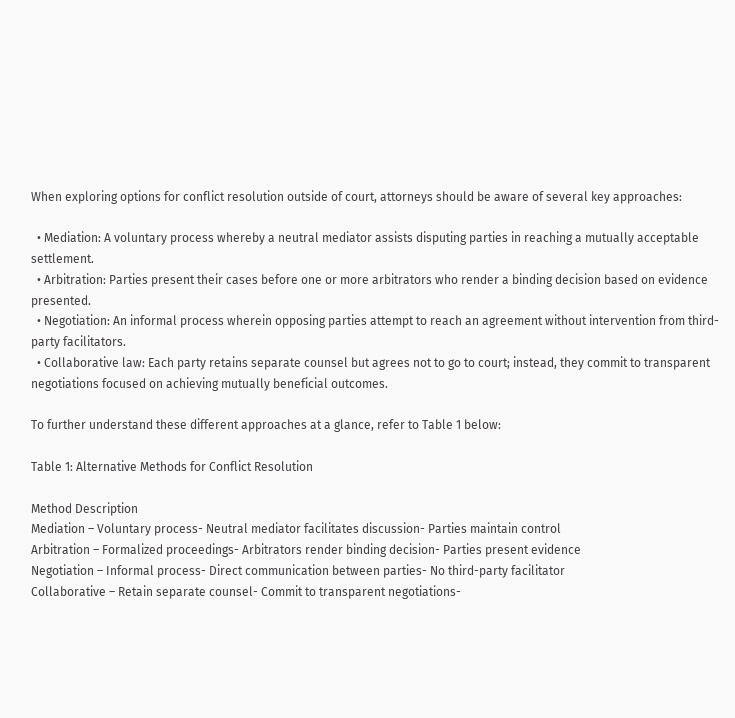When exploring options for conflict resolution outside of court, attorneys should be aware of several key approaches:

  • Mediation: A voluntary process whereby a neutral mediator assists disputing parties in reaching a mutually acceptable settlement.
  • Arbitration: Parties present their cases before one or more arbitrators who render a binding decision based on evidence presented.
  • Negotiation: An informal process wherein opposing parties attempt to reach an agreement without intervention from third-party facilitators.
  • Collaborative law: Each party retains separate counsel but agrees not to go to court; instead, they commit to transparent negotiations focused on achieving mutually beneficial outcomes.

To further understand these different approaches at a glance, refer to Table 1 below:

Table 1: Alternative Methods for Conflict Resolution

Method Description
Mediation – Voluntary process- Neutral mediator facilitates discussion- Parties maintain control
Arbitration – Formalized proceedings- Arbitrators render binding decision- Parties present evidence
Negotiation – Informal process- Direct communication between parties- No third-party facilitator
Collaborative – Retain separate counsel- Commit to transparent negotiations-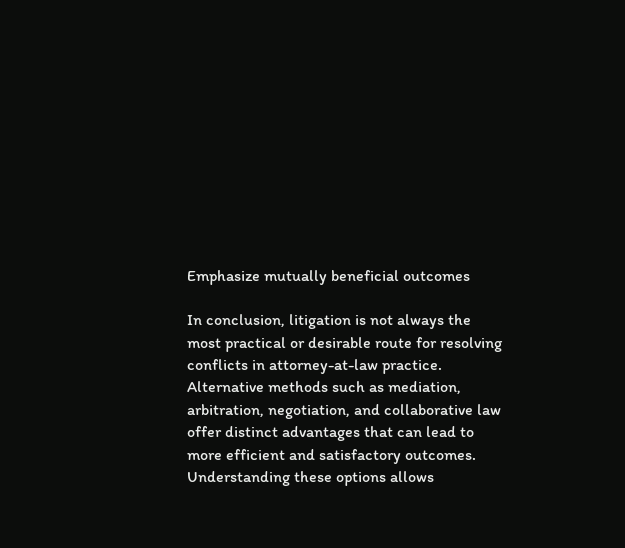Emphasize mutually beneficial outcomes

In conclusion, litigation is not always the most practical or desirable route for resolving conflicts in attorney-at-law practice. Alternative methods such as mediation, arbitration, negotiation, and collaborative law offer distinct advantages that can lead to more efficient and satisfactory outcomes. Understanding these options allows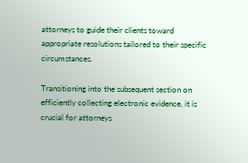attorneys to guide their clients toward appropriate resolutions tailored to their specific circumstances.

Transitioning into the subsequent section on efficiently collecting electronic evidence, it is crucial for attorneys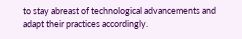to stay abreast of technological advancements and adapt their practices accordingly.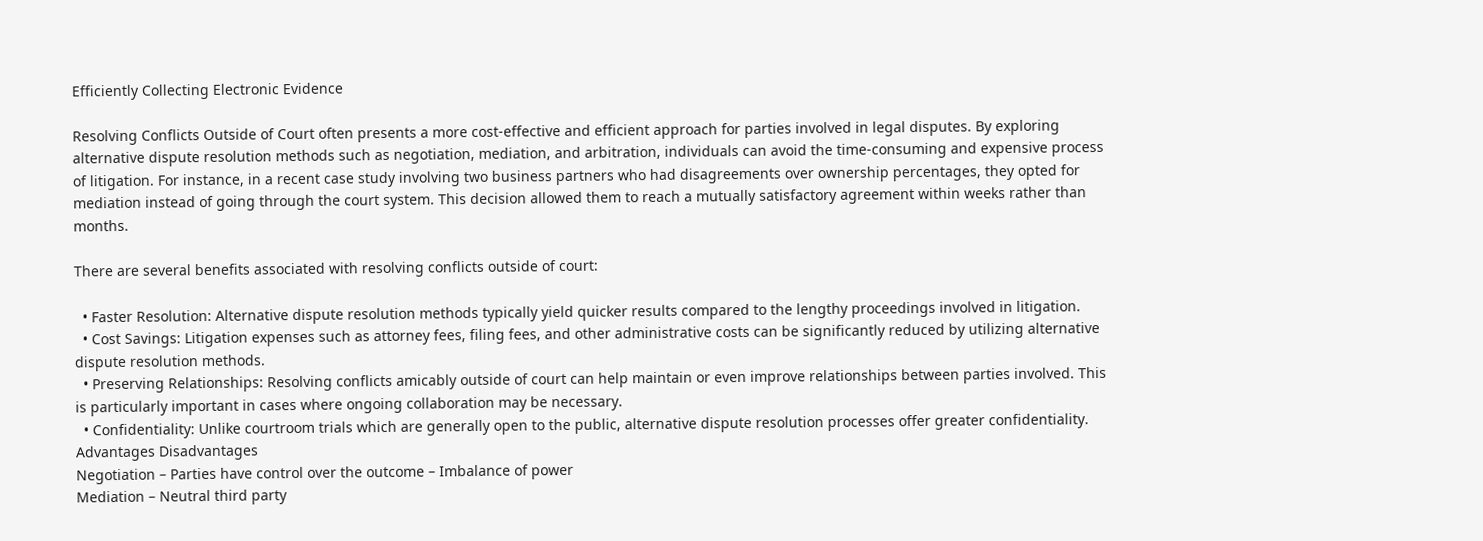Efficiently Collecting Electronic Evidence

Resolving Conflicts Outside of Court often presents a more cost-effective and efficient approach for parties involved in legal disputes. By exploring alternative dispute resolution methods such as negotiation, mediation, and arbitration, individuals can avoid the time-consuming and expensive process of litigation. For instance, in a recent case study involving two business partners who had disagreements over ownership percentages, they opted for mediation instead of going through the court system. This decision allowed them to reach a mutually satisfactory agreement within weeks rather than months.

There are several benefits associated with resolving conflicts outside of court:

  • Faster Resolution: Alternative dispute resolution methods typically yield quicker results compared to the lengthy proceedings involved in litigation.
  • Cost Savings: Litigation expenses such as attorney fees, filing fees, and other administrative costs can be significantly reduced by utilizing alternative dispute resolution methods.
  • Preserving Relationships: Resolving conflicts amicably outside of court can help maintain or even improve relationships between parties involved. This is particularly important in cases where ongoing collaboration may be necessary.
  • Confidentiality: Unlike courtroom trials which are generally open to the public, alternative dispute resolution processes offer greater confidentiality.
Advantages Disadvantages
Negotiation – Parties have control over the outcome – Imbalance of power
Mediation – Neutral third party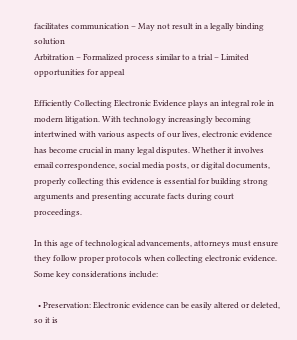facilitates communication – May not result in a legally binding solution
Arbitration – Formalized process similar to a trial – Limited opportunities for appeal

Efficiently Collecting Electronic Evidence plays an integral role in modern litigation. With technology increasingly becoming intertwined with various aspects of our lives, electronic evidence has become crucial in many legal disputes. Whether it involves email correspondence, social media posts, or digital documents, properly collecting this evidence is essential for building strong arguments and presenting accurate facts during court proceedings.

In this age of technological advancements, attorneys must ensure they follow proper protocols when collecting electronic evidence. Some key considerations include:

  • Preservation: Electronic evidence can be easily altered or deleted, so it is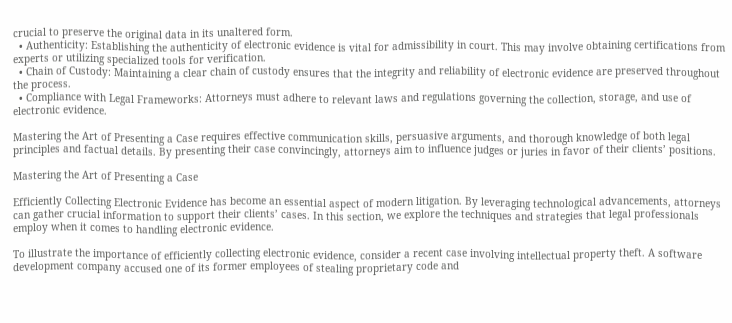crucial to preserve the original data in its unaltered form.
  • Authenticity: Establishing the authenticity of electronic evidence is vital for admissibility in court. This may involve obtaining certifications from experts or utilizing specialized tools for verification.
  • Chain of Custody: Maintaining a clear chain of custody ensures that the integrity and reliability of electronic evidence are preserved throughout the process.
  • Compliance with Legal Frameworks: Attorneys must adhere to relevant laws and regulations governing the collection, storage, and use of electronic evidence.

Mastering the Art of Presenting a Case requires effective communication skills, persuasive arguments, and thorough knowledge of both legal principles and factual details. By presenting their case convincingly, attorneys aim to influence judges or juries in favor of their clients’ positions.

Mastering the Art of Presenting a Case

Efficiently Collecting Electronic Evidence has become an essential aspect of modern litigation. By leveraging technological advancements, attorneys can gather crucial information to support their clients’ cases. In this section, we explore the techniques and strategies that legal professionals employ when it comes to handling electronic evidence.

To illustrate the importance of efficiently collecting electronic evidence, consider a recent case involving intellectual property theft. A software development company accused one of its former employees of stealing proprietary code and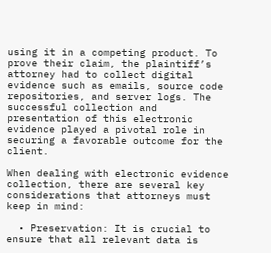using it in a competing product. To prove their claim, the plaintiff’s attorney had to collect digital evidence such as emails, source code repositories, and server logs. The successful collection and presentation of this electronic evidence played a pivotal role in securing a favorable outcome for the client.

When dealing with electronic evidence collection, there are several key considerations that attorneys must keep in mind:

  • Preservation: It is crucial to ensure that all relevant data is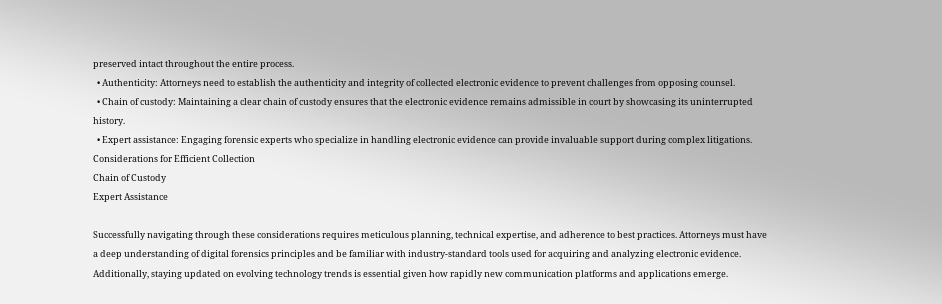preserved intact throughout the entire process.
  • Authenticity: Attorneys need to establish the authenticity and integrity of collected electronic evidence to prevent challenges from opposing counsel.
  • Chain of custody: Maintaining a clear chain of custody ensures that the electronic evidence remains admissible in court by showcasing its uninterrupted history.
  • Expert assistance: Engaging forensic experts who specialize in handling electronic evidence can provide invaluable support during complex litigations.
Considerations for Efficient Collection
Chain of Custody
Expert Assistance

Successfully navigating through these considerations requires meticulous planning, technical expertise, and adherence to best practices. Attorneys must have a deep understanding of digital forensics principles and be familiar with industry-standard tools used for acquiring and analyzing electronic evidence. Additionally, staying updated on evolving technology trends is essential given how rapidly new communication platforms and applications emerge.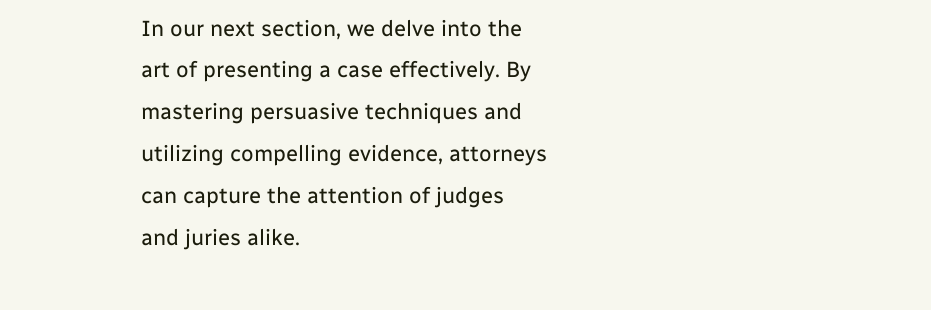In our next section, we delve into the art of presenting a case effectively. By mastering persuasive techniques and utilizing compelling evidence, attorneys can capture the attention of judges and juries alike.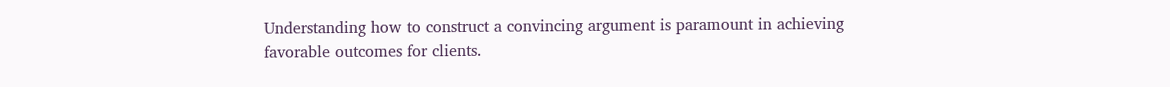Understanding how to construct a convincing argument is paramount in achieving favorable outcomes for clients.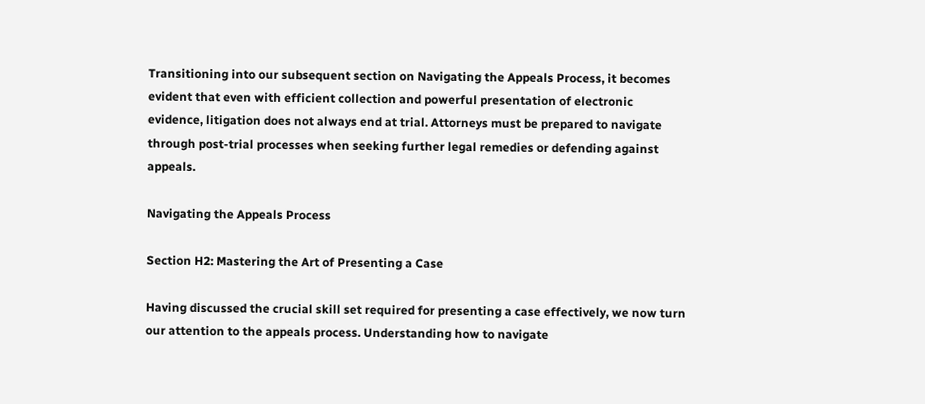Transitioning into our subsequent section on Navigating the Appeals Process, it becomes evident that even with efficient collection and powerful presentation of electronic evidence, litigation does not always end at trial. Attorneys must be prepared to navigate through post-trial processes when seeking further legal remedies or defending against appeals.

Navigating the Appeals Process

Section H2: Mastering the Art of Presenting a Case

Having discussed the crucial skill set required for presenting a case effectively, we now turn our attention to the appeals process. Understanding how to navigate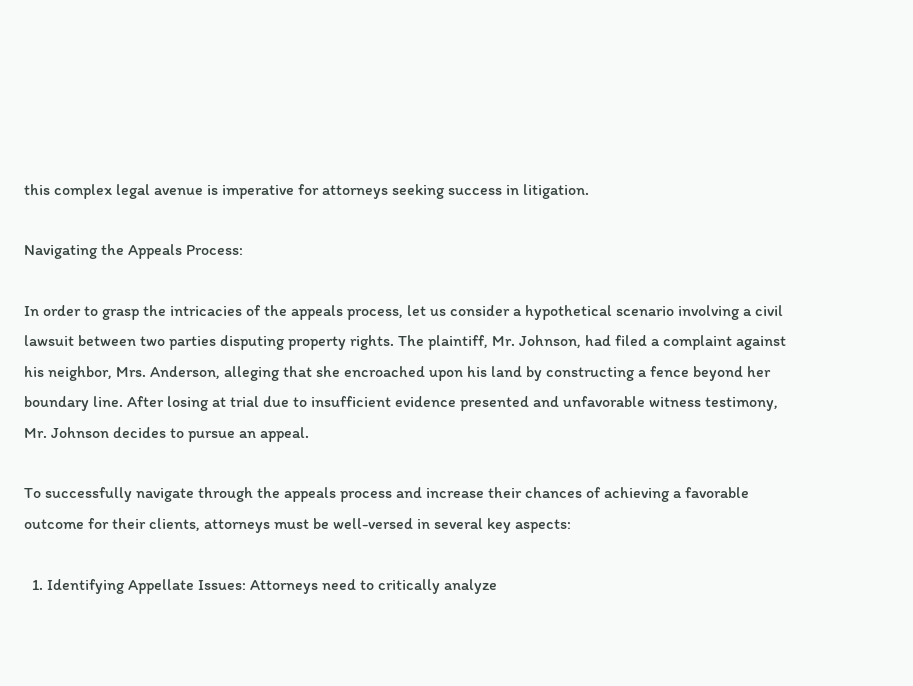this complex legal avenue is imperative for attorneys seeking success in litigation.

Navigating the Appeals Process:

In order to grasp the intricacies of the appeals process, let us consider a hypothetical scenario involving a civil lawsuit between two parties disputing property rights. The plaintiff, Mr. Johnson, had filed a complaint against his neighbor, Mrs. Anderson, alleging that she encroached upon his land by constructing a fence beyond her boundary line. After losing at trial due to insufficient evidence presented and unfavorable witness testimony, Mr. Johnson decides to pursue an appeal.

To successfully navigate through the appeals process and increase their chances of achieving a favorable outcome for their clients, attorneys must be well-versed in several key aspects:

  1. Identifying Appellate Issues: Attorneys need to critically analyze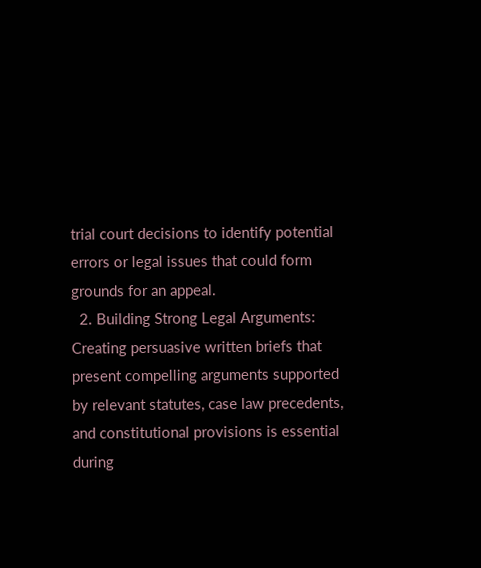trial court decisions to identify potential errors or legal issues that could form grounds for an appeal.
  2. Building Strong Legal Arguments: Creating persuasive written briefs that present compelling arguments supported by relevant statutes, case law precedents, and constitutional provisions is essential during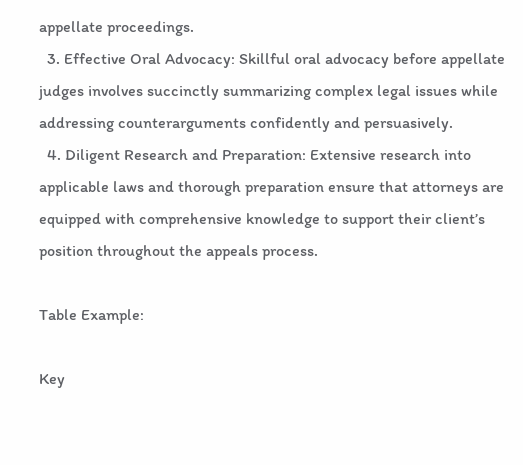appellate proceedings.
  3. Effective Oral Advocacy: Skillful oral advocacy before appellate judges involves succinctly summarizing complex legal issues while addressing counterarguments confidently and persuasively.
  4. Diligent Research and Preparation: Extensive research into applicable laws and thorough preparation ensure that attorneys are equipped with comprehensive knowledge to support their client’s position throughout the appeals process.

Table Example:

Key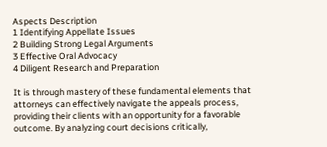Aspects Description
1 Identifying Appellate Issues
2 Building Strong Legal Arguments
3 Effective Oral Advocacy
4 Diligent Research and Preparation

It is through mastery of these fundamental elements that attorneys can effectively navigate the appeals process, providing their clients with an opportunity for a favorable outcome. By analyzing court decisions critically,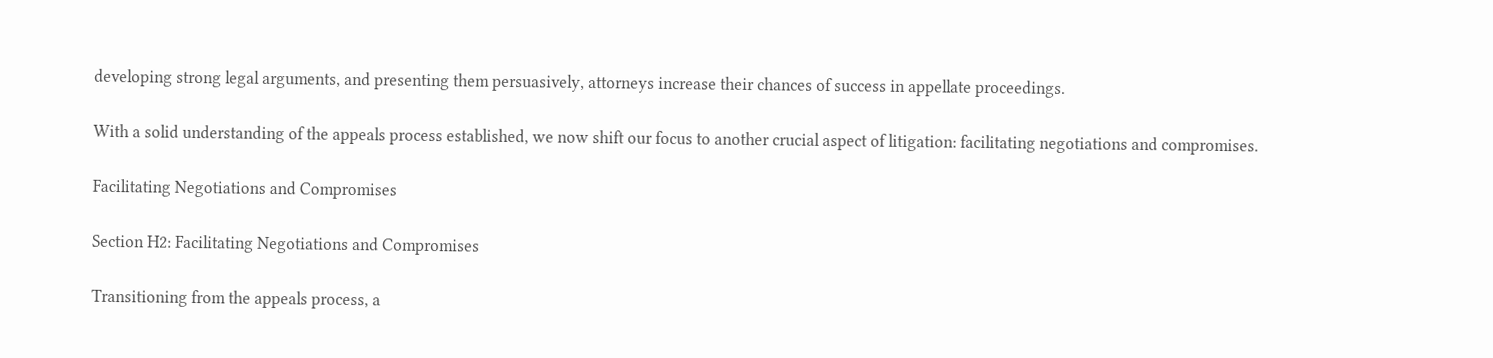developing strong legal arguments, and presenting them persuasively, attorneys increase their chances of success in appellate proceedings.

With a solid understanding of the appeals process established, we now shift our focus to another crucial aspect of litigation: facilitating negotiations and compromises.

Facilitating Negotiations and Compromises

Section H2: Facilitating Negotiations and Compromises

Transitioning from the appeals process, a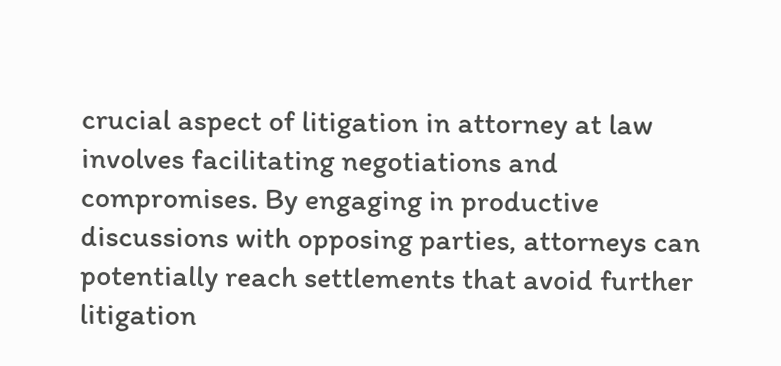crucial aspect of litigation in attorney at law involves facilitating negotiations and compromises. By engaging in productive discussions with opposing parties, attorneys can potentially reach settlements that avoid further litigation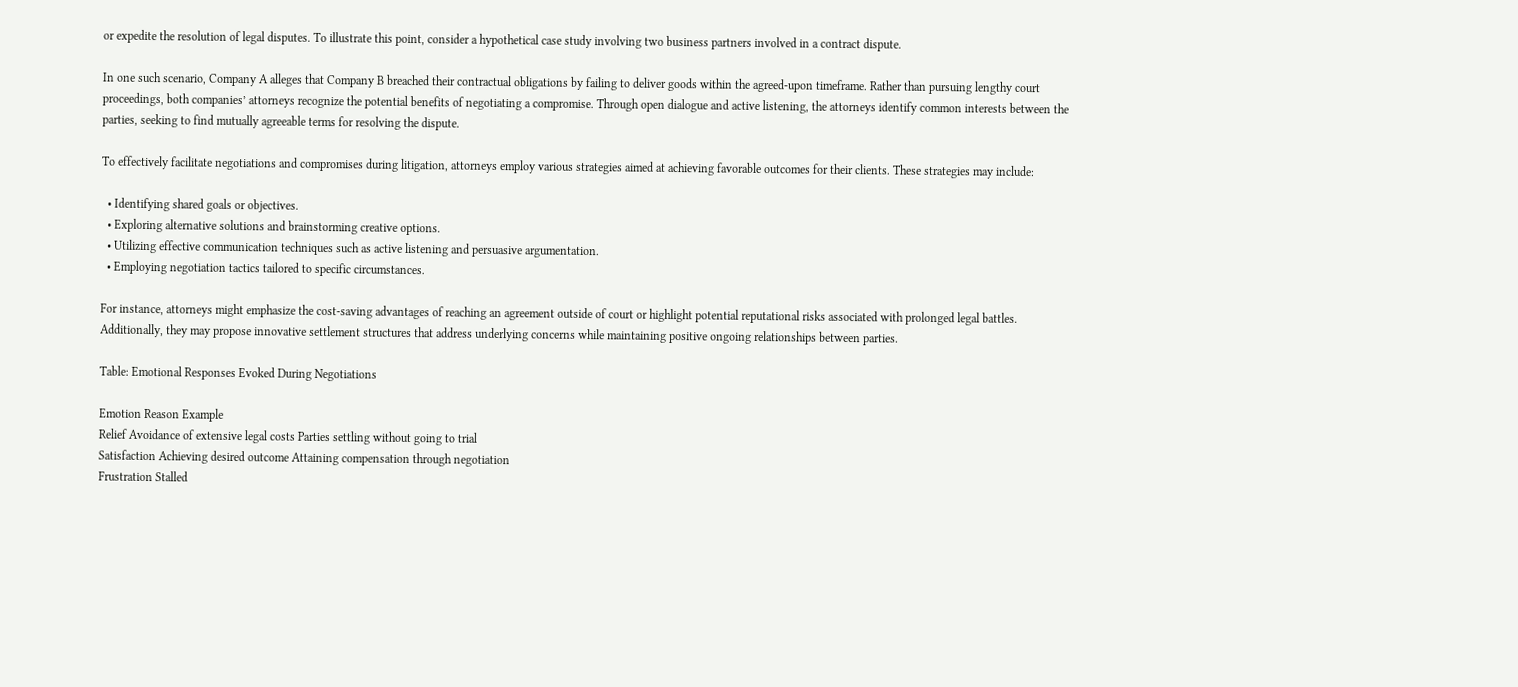or expedite the resolution of legal disputes. To illustrate this point, consider a hypothetical case study involving two business partners involved in a contract dispute.

In one such scenario, Company A alleges that Company B breached their contractual obligations by failing to deliver goods within the agreed-upon timeframe. Rather than pursuing lengthy court proceedings, both companies’ attorneys recognize the potential benefits of negotiating a compromise. Through open dialogue and active listening, the attorneys identify common interests between the parties, seeking to find mutually agreeable terms for resolving the dispute.

To effectively facilitate negotiations and compromises during litigation, attorneys employ various strategies aimed at achieving favorable outcomes for their clients. These strategies may include:

  • Identifying shared goals or objectives.
  • Exploring alternative solutions and brainstorming creative options.
  • Utilizing effective communication techniques such as active listening and persuasive argumentation.
  • Employing negotiation tactics tailored to specific circumstances.

For instance, attorneys might emphasize the cost-saving advantages of reaching an agreement outside of court or highlight potential reputational risks associated with prolonged legal battles. Additionally, they may propose innovative settlement structures that address underlying concerns while maintaining positive ongoing relationships between parties.

Table: Emotional Responses Evoked During Negotiations

Emotion Reason Example
Relief Avoidance of extensive legal costs Parties settling without going to trial
Satisfaction Achieving desired outcome Attaining compensation through negotiation
Frustration Stalled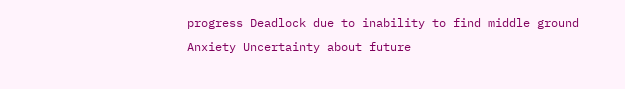progress Deadlock due to inability to find middle ground
Anxiety Uncertainty about future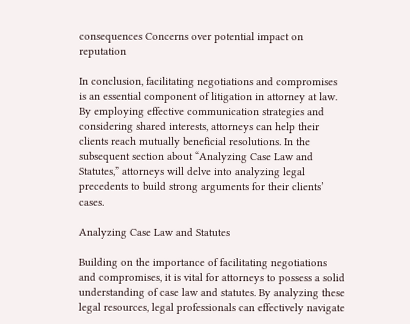consequences Concerns over potential impact on reputation

In conclusion, facilitating negotiations and compromises is an essential component of litigation in attorney at law. By employing effective communication strategies and considering shared interests, attorneys can help their clients reach mutually beneficial resolutions. In the subsequent section about “Analyzing Case Law and Statutes,” attorneys will delve into analyzing legal precedents to build strong arguments for their clients’ cases.

Analyzing Case Law and Statutes

Building on the importance of facilitating negotiations and compromises, it is vital for attorneys to possess a solid understanding of case law and statutes. By analyzing these legal resources, legal professionals can effectively navigate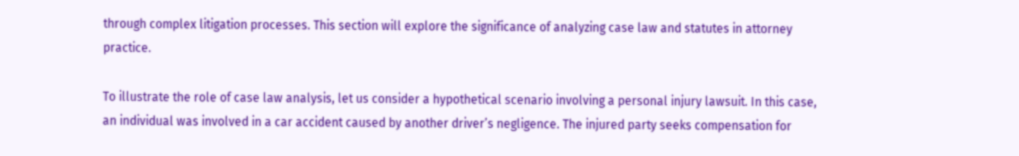through complex litigation processes. This section will explore the significance of analyzing case law and statutes in attorney practice.

To illustrate the role of case law analysis, let us consider a hypothetical scenario involving a personal injury lawsuit. In this case, an individual was involved in a car accident caused by another driver’s negligence. The injured party seeks compensation for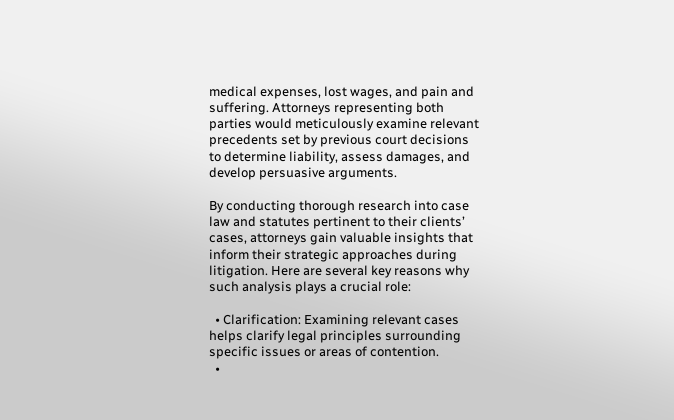medical expenses, lost wages, and pain and suffering. Attorneys representing both parties would meticulously examine relevant precedents set by previous court decisions to determine liability, assess damages, and develop persuasive arguments.

By conducting thorough research into case law and statutes pertinent to their clients’ cases, attorneys gain valuable insights that inform their strategic approaches during litigation. Here are several key reasons why such analysis plays a crucial role:

  • Clarification: Examining relevant cases helps clarify legal principles surrounding specific issues or areas of contention.
  •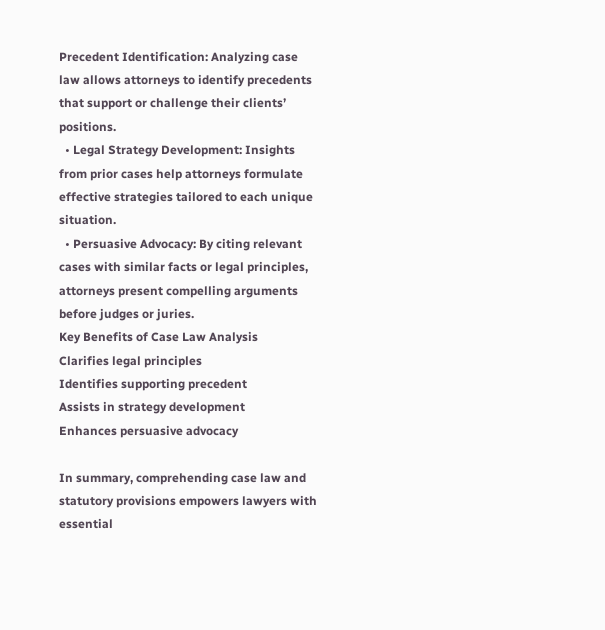Precedent Identification: Analyzing case law allows attorneys to identify precedents that support or challenge their clients’ positions.
  • Legal Strategy Development: Insights from prior cases help attorneys formulate effective strategies tailored to each unique situation.
  • Persuasive Advocacy: By citing relevant cases with similar facts or legal principles, attorneys present compelling arguments before judges or juries.
Key Benefits of Case Law Analysis
Clarifies legal principles
Identifies supporting precedent
Assists in strategy development
Enhances persuasive advocacy

In summary, comprehending case law and statutory provisions empowers lawyers with essential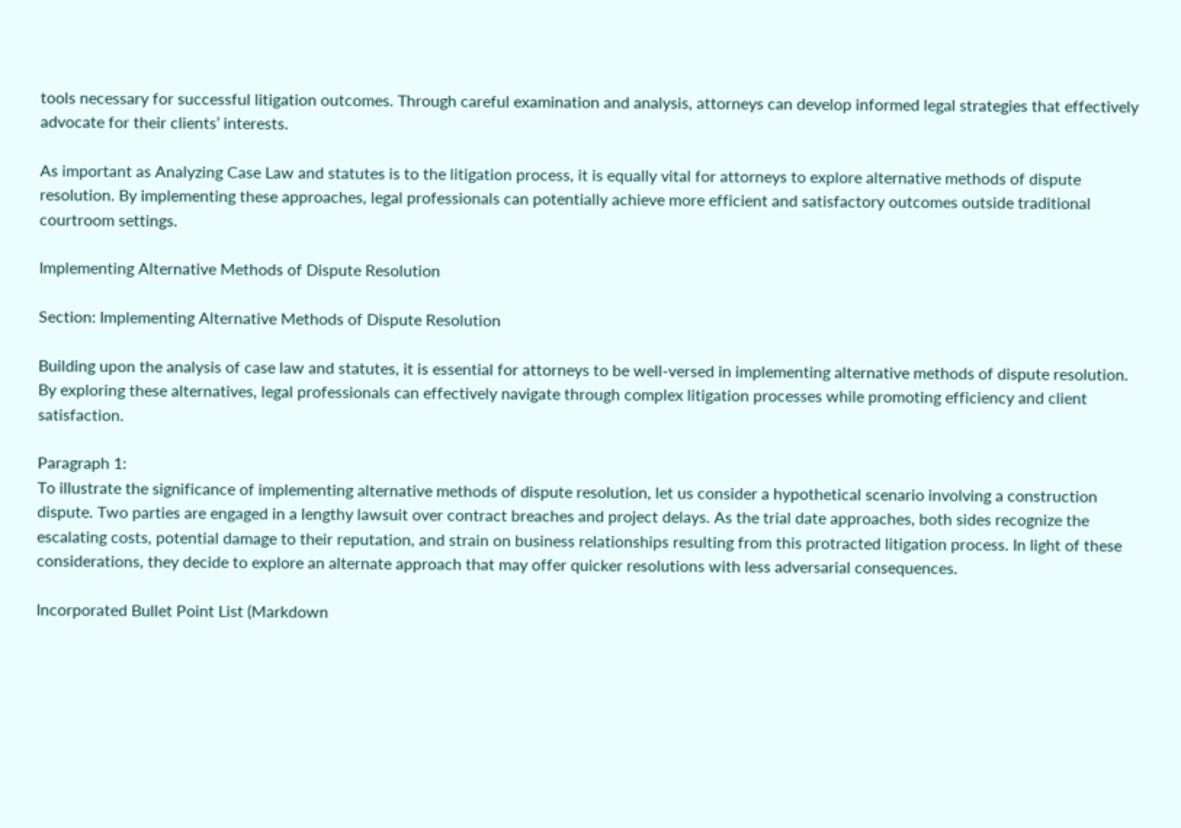tools necessary for successful litigation outcomes. Through careful examination and analysis, attorneys can develop informed legal strategies that effectively advocate for their clients’ interests.

As important as Analyzing Case Law and statutes is to the litigation process, it is equally vital for attorneys to explore alternative methods of dispute resolution. By implementing these approaches, legal professionals can potentially achieve more efficient and satisfactory outcomes outside traditional courtroom settings.

Implementing Alternative Methods of Dispute Resolution

Section: Implementing Alternative Methods of Dispute Resolution

Building upon the analysis of case law and statutes, it is essential for attorneys to be well-versed in implementing alternative methods of dispute resolution. By exploring these alternatives, legal professionals can effectively navigate through complex litigation processes while promoting efficiency and client satisfaction.

Paragraph 1:
To illustrate the significance of implementing alternative methods of dispute resolution, let us consider a hypothetical scenario involving a construction dispute. Two parties are engaged in a lengthy lawsuit over contract breaches and project delays. As the trial date approaches, both sides recognize the escalating costs, potential damage to their reputation, and strain on business relationships resulting from this protracted litigation process. In light of these considerations, they decide to explore an alternate approach that may offer quicker resolutions with less adversarial consequences.

Incorporated Bullet Point List (Markdown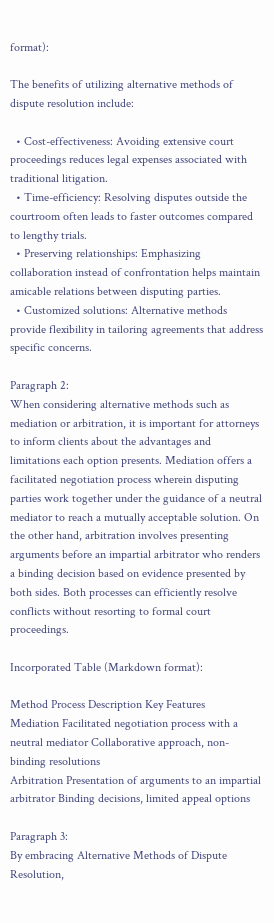format):

The benefits of utilizing alternative methods of dispute resolution include:

  • Cost-effectiveness: Avoiding extensive court proceedings reduces legal expenses associated with traditional litigation.
  • Time-efficiency: Resolving disputes outside the courtroom often leads to faster outcomes compared to lengthy trials.
  • Preserving relationships: Emphasizing collaboration instead of confrontation helps maintain amicable relations between disputing parties.
  • Customized solutions: Alternative methods provide flexibility in tailoring agreements that address specific concerns.

Paragraph 2:
When considering alternative methods such as mediation or arbitration, it is important for attorneys to inform clients about the advantages and limitations each option presents. Mediation offers a facilitated negotiation process wherein disputing parties work together under the guidance of a neutral mediator to reach a mutually acceptable solution. On the other hand, arbitration involves presenting arguments before an impartial arbitrator who renders a binding decision based on evidence presented by both sides. Both processes can efficiently resolve conflicts without resorting to formal court proceedings.

Incorporated Table (Markdown format):

Method Process Description Key Features
Mediation Facilitated negotiation process with a neutral mediator Collaborative approach, non-binding resolutions
Arbitration Presentation of arguments to an impartial arbitrator Binding decisions, limited appeal options

Paragraph 3:
By embracing Alternative Methods of Dispute Resolution,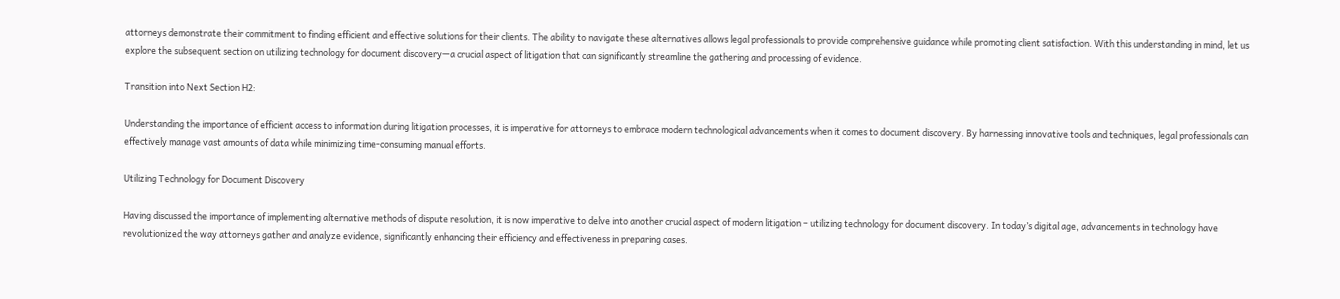attorneys demonstrate their commitment to finding efficient and effective solutions for their clients. The ability to navigate these alternatives allows legal professionals to provide comprehensive guidance while promoting client satisfaction. With this understanding in mind, let us explore the subsequent section on utilizing technology for document discovery—a crucial aspect of litigation that can significantly streamline the gathering and processing of evidence.

Transition into Next Section H2:

Understanding the importance of efficient access to information during litigation processes, it is imperative for attorneys to embrace modern technological advancements when it comes to document discovery. By harnessing innovative tools and techniques, legal professionals can effectively manage vast amounts of data while minimizing time-consuming manual efforts.

Utilizing Technology for Document Discovery

Having discussed the importance of implementing alternative methods of dispute resolution, it is now imperative to delve into another crucial aspect of modern litigation – utilizing technology for document discovery. In today’s digital age, advancements in technology have revolutionized the way attorneys gather and analyze evidence, significantly enhancing their efficiency and effectiveness in preparing cases.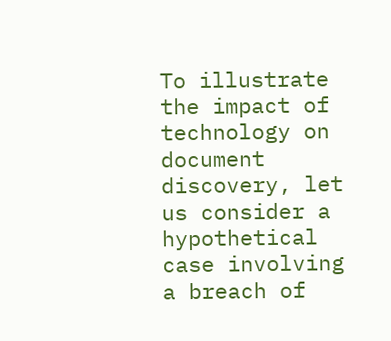To illustrate the impact of technology on document discovery, let us consider a hypothetical case involving a breach of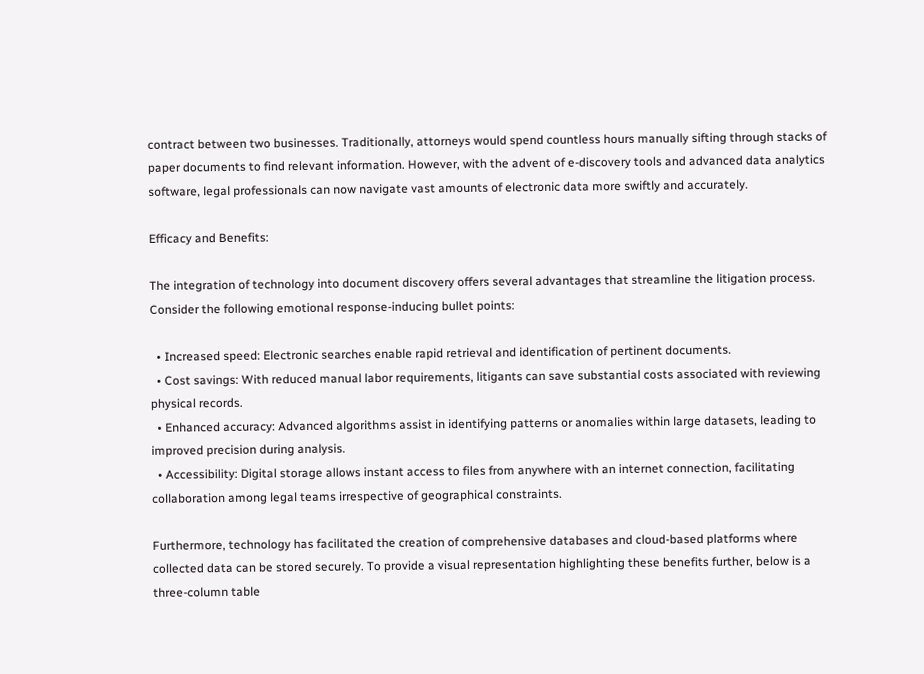contract between two businesses. Traditionally, attorneys would spend countless hours manually sifting through stacks of paper documents to find relevant information. However, with the advent of e-discovery tools and advanced data analytics software, legal professionals can now navigate vast amounts of electronic data more swiftly and accurately.

Efficacy and Benefits:

The integration of technology into document discovery offers several advantages that streamline the litigation process. Consider the following emotional response-inducing bullet points:

  • Increased speed: Electronic searches enable rapid retrieval and identification of pertinent documents.
  • Cost savings: With reduced manual labor requirements, litigants can save substantial costs associated with reviewing physical records.
  • Enhanced accuracy: Advanced algorithms assist in identifying patterns or anomalies within large datasets, leading to improved precision during analysis.
  • Accessibility: Digital storage allows instant access to files from anywhere with an internet connection, facilitating collaboration among legal teams irrespective of geographical constraints.

Furthermore, technology has facilitated the creation of comprehensive databases and cloud-based platforms where collected data can be stored securely. To provide a visual representation highlighting these benefits further, below is a three-column table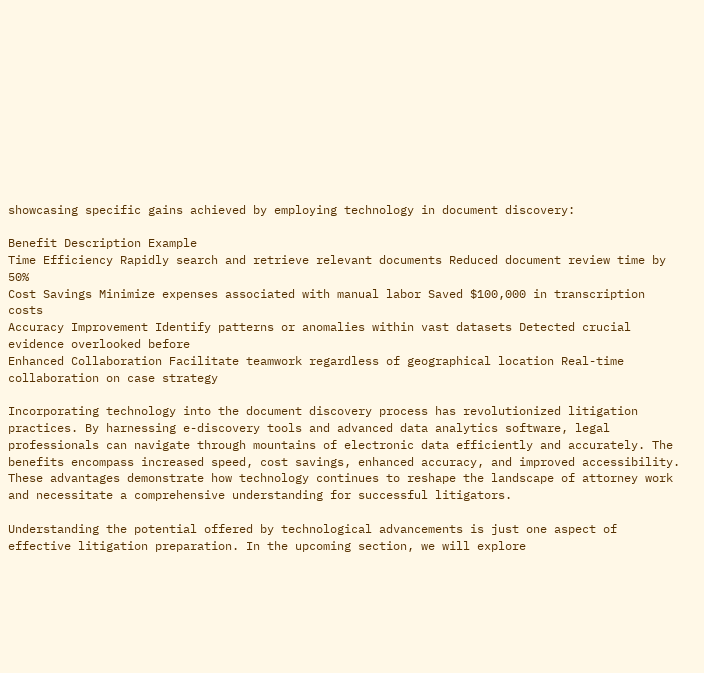showcasing specific gains achieved by employing technology in document discovery:

Benefit Description Example
Time Efficiency Rapidly search and retrieve relevant documents Reduced document review time by 50%
Cost Savings Minimize expenses associated with manual labor Saved $100,000 in transcription costs
Accuracy Improvement Identify patterns or anomalies within vast datasets Detected crucial evidence overlooked before
Enhanced Collaboration Facilitate teamwork regardless of geographical location Real-time collaboration on case strategy

Incorporating technology into the document discovery process has revolutionized litigation practices. By harnessing e-discovery tools and advanced data analytics software, legal professionals can navigate through mountains of electronic data efficiently and accurately. The benefits encompass increased speed, cost savings, enhanced accuracy, and improved accessibility. These advantages demonstrate how technology continues to reshape the landscape of attorney work and necessitate a comprehensive understanding for successful litigators.

Understanding the potential offered by technological advancements is just one aspect of effective litigation preparation. In the upcoming section, we will explore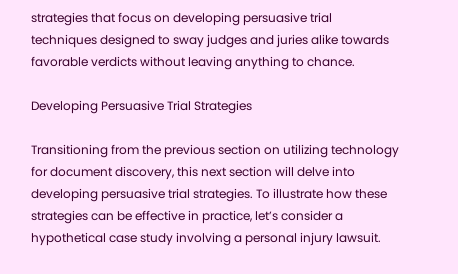strategies that focus on developing persuasive trial techniques designed to sway judges and juries alike towards favorable verdicts without leaving anything to chance.

Developing Persuasive Trial Strategies

Transitioning from the previous section on utilizing technology for document discovery, this next section will delve into developing persuasive trial strategies. To illustrate how these strategies can be effective in practice, let’s consider a hypothetical case study involving a personal injury lawsuit.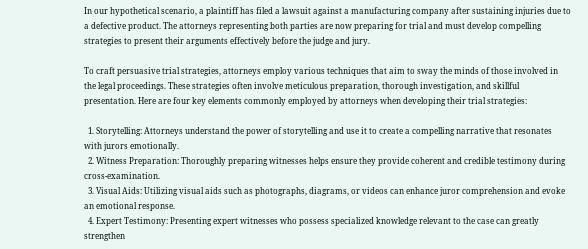In our hypothetical scenario, a plaintiff has filed a lawsuit against a manufacturing company after sustaining injuries due to a defective product. The attorneys representing both parties are now preparing for trial and must develop compelling strategies to present their arguments effectively before the judge and jury.

To craft persuasive trial strategies, attorneys employ various techniques that aim to sway the minds of those involved in the legal proceedings. These strategies often involve meticulous preparation, thorough investigation, and skillful presentation. Here are four key elements commonly employed by attorneys when developing their trial strategies:

  1. Storytelling: Attorneys understand the power of storytelling and use it to create a compelling narrative that resonates with jurors emotionally.
  2. Witness Preparation: Thoroughly preparing witnesses helps ensure they provide coherent and credible testimony during cross-examination.
  3. Visual Aids: Utilizing visual aids such as photographs, diagrams, or videos can enhance juror comprehension and evoke an emotional response.
  4. Expert Testimony: Presenting expert witnesses who possess specialized knowledge relevant to the case can greatly strengthen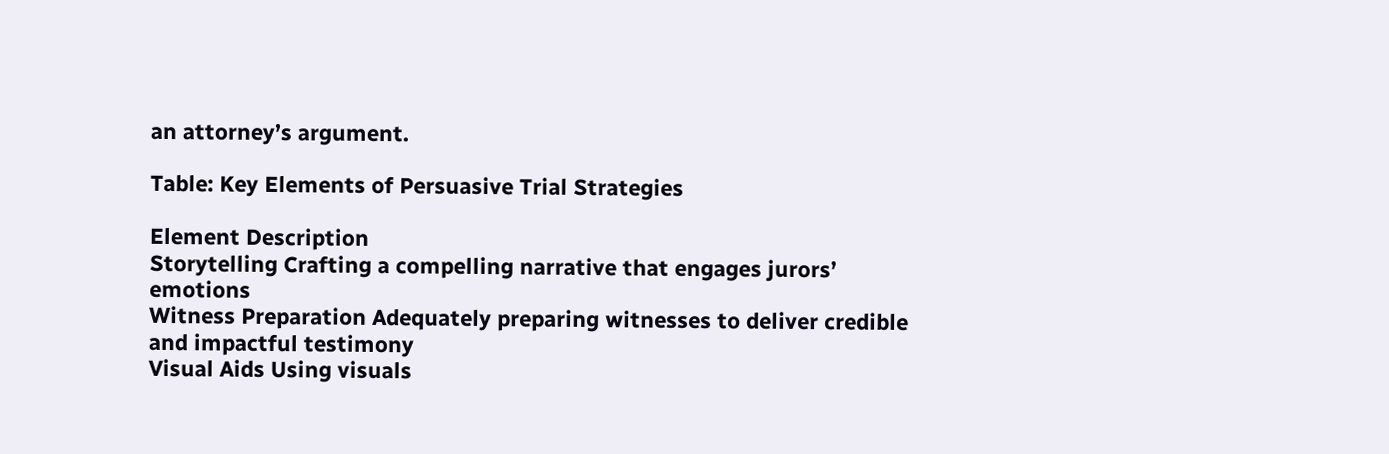an attorney’s argument.

Table: Key Elements of Persuasive Trial Strategies

Element Description
Storytelling Crafting a compelling narrative that engages jurors’ emotions
Witness Preparation Adequately preparing witnesses to deliver credible and impactful testimony
Visual Aids Using visuals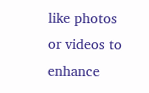like photos or videos to enhance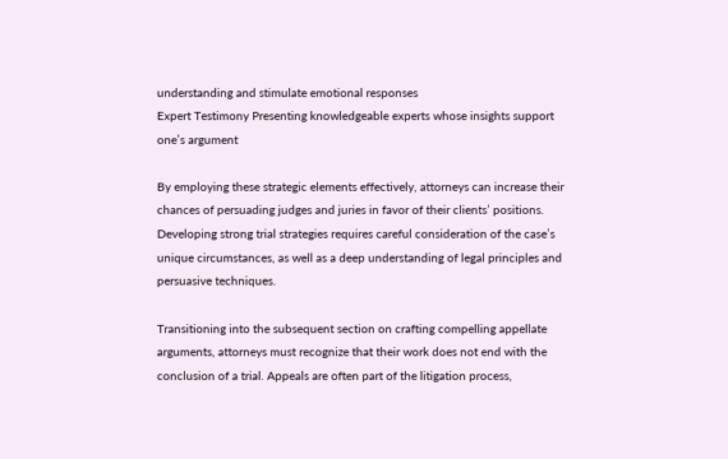understanding and stimulate emotional responses
Expert Testimony Presenting knowledgeable experts whose insights support one’s argument

By employing these strategic elements effectively, attorneys can increase their chances of persuading judges and juries in favor of their clients’ positions. Developing strong trial strategies requires careful consideration of the case’s unique circumstances, as well as a deep understanding of legal principles and persuasive techniques.

Transitioning into the subsequent section on crafting compelling appellate arguments, attorneys must recognize that their work does not end with the conclusion of a trial. Appeals are often part of the litigation process,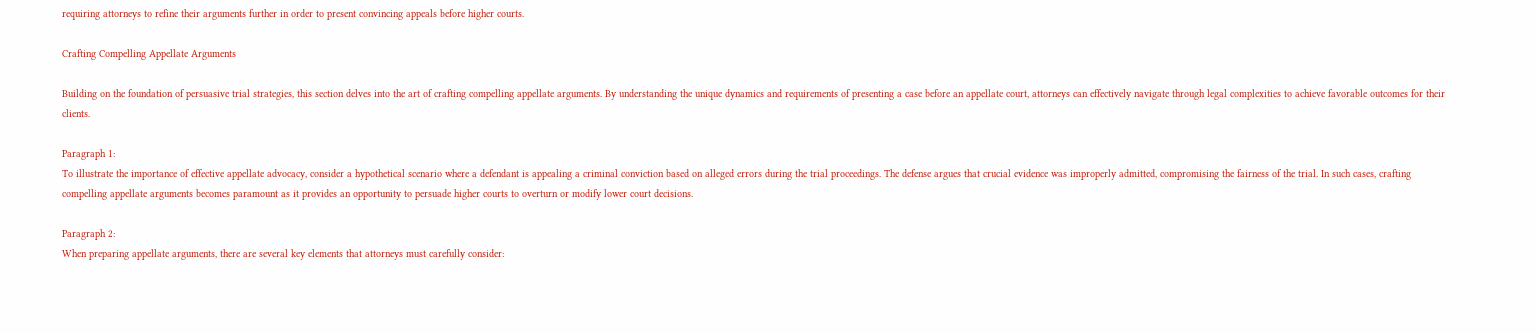requiring attorneys to refine their arguments further in order to present convincing appeals before higher courts.

Crafting Compelling Appellate Arguments

Building on the foundation of persuasive trial strategies, this section delves into the art of crafting compelling appellate arguments. By understanding the unique dynamics and requirements of presenting a case before an appellate court, attorneys can effectively navigate through legal complexities to achieve favorable outcomes for their clients.

Paragraph 1:
To illustrate the importance of effective appellate advocacy, consider a hypothetical scenario where a defendant is appealing a criminal conviction based on alleged errors during the trial proceedings. The defense argues that crucial evidence was improperly admitted, compromising the fairness of the trial. In such cases, crafting compelling appellate arguments becomes paramount as it provides an opportunity to persuade higher courts to overturn or modify lower court decisions.

Paragraph 2:
When preparing appellate arguments, there are several key elements that attorneys must carefully consider: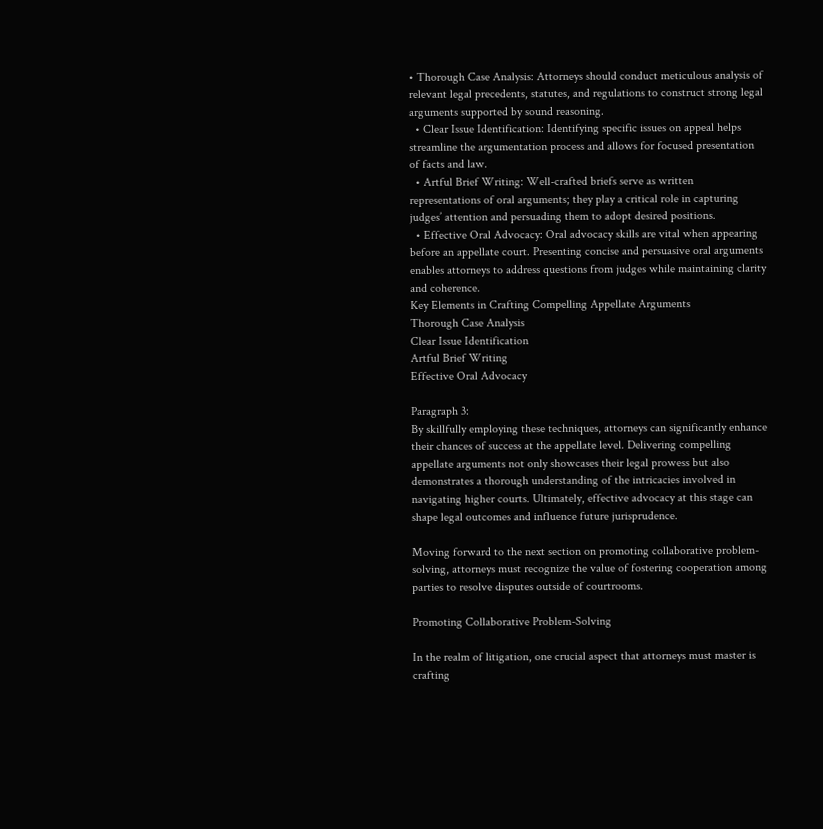• Thorough Case Analysis: Attorneys should conduct meticulous analysis of relevant legal precedents, statutes, and regulations to construct strong legal arguments supported by sound reasoning.
  • Clear Issue Identification: Identifying specific issues on appeal helps streamline the argumentation process and allows for focused presentation of facts and law.
  • Artful Brief Writing: Well-crafted briefs serve as written representations of oral arguments; they play a critical role in capturing judges’ attention and persuading them to adopt desired positions.
  • Effective Oral Advocacy: Oral advocacy skills are vital when appearing before an appellate court. Presenting concise and persuasive oral arguments enables attorneys to address questions from judges while maintaining clarity and coherence.
Key Elements in Crafting Compelling Appellate Arguments
Thorough Case Analysis
Clear Issue Identification
Artful Brief Writing
Effective Oral Advocacy

Paragraph 3:
By skillfully employing these techniques, attorneys can significantly enhance their chances of success at the appellate level. Delivering compelling appellate arguments not only showcases their legal prowess but also demonstrates a thorough understanding of the intricacies involved in navigating higher courts. Ultimately, effective advocacy at this stage can shape legal outcomes and influence future jurisprudence.

Moving forward to the next section on promoting collaborative problem-solving, attorneys must recognize the value of fostering cooperation among parties to resolve disputes outside of courtrooms.

Promoting Collaborative Problem-Solving

In the realm of litigation, one crucial aspect that attorneys must master is crafting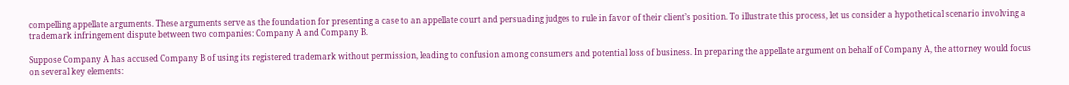compelling appellate arguments. These arguments serve as the foundation for presenting a case to an appellate court and persuading judges to rule in favor of their client’s position. To illustrate this process, let us consider a hypothetical scenario involving a trademark infringement dispute between two companies: Company A and Company B.

Suppose Company A has accused Company B of using its registered trademark without permission, leading to confusion among consumers and potential loss of business. In preparing the appellate argument on behalf of Company A, the attorney would focus on several key elements: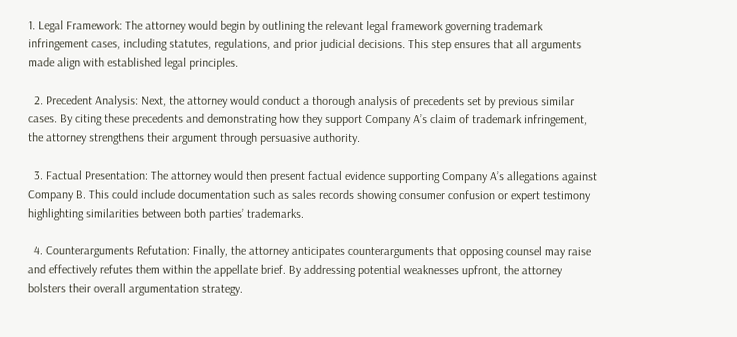1. Legal Framework: The attorney would begin by outlining the relevant legal framework governing trademark infringement cases, including statutes, regulations, and prior judicial decisions. This step ensures that all arguments made align with established legal principles.

  2. Precedent Analysis: Next, the attorney would conduct a thorough analysis of precedents set by previous similar cases. By citing these precedents and demonstrating how they support Company A’s claim of trademark infringement, the attorney strengthens their argument through persuasive authority.

  3. Factual Presentation: The attorney would then present factual evidence supporting Company A’s allegations against Company B. This could include documentation such as sales records showing consumer confusion or expert testimony highlighting similarities between both parties’ trademarks.

  4. Counterarguments Refutation: Finally, the attorney anticipates counterarguments that opposing counsel may raise and effectively refutes them within the appellate brief. By addressing potential weaknesses upfront, the attorney bolsters their overall argumentation strategy.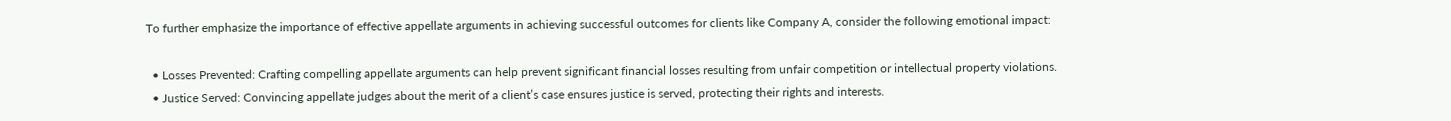To further emphasize the importance of effective appellate arguments in achieving successful outcomes for clients like Company A, consider the following emotional impact:

  • Losses Prevented: Crafting compelling appellate arguments can help prevent significant financial losses resulting from unfair competition or intellectual property violations.
  • Justice Served: Convincing appellate judges about the merit of a client’s case ensures justice is served, protecting their rights and interests.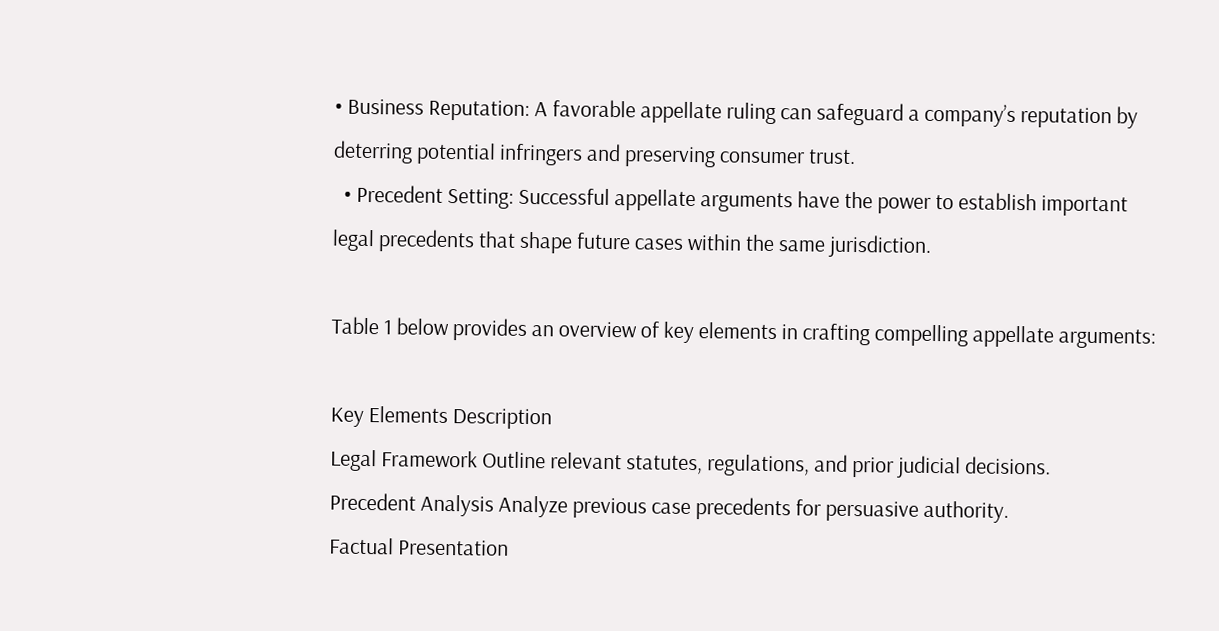• Business Reputation: A favorable appellate ruling can safeguard a company’s reputation by deterring potential infringers and preserving consumer trust.
  • Precedent Setting: Successful appellate arguments have the power to establish important legal precedents that shape future cases within the same jurisdiction.

Table 1 below provides an overview of key elements in crafting compelling appellate arguments:

Key Elements Description
Legal Framework Outline relevant statutes, regulations, and prior judicial decisions.
Precedent Analysis Analyze previous case precedents for persuasive authority.
Factual Presentation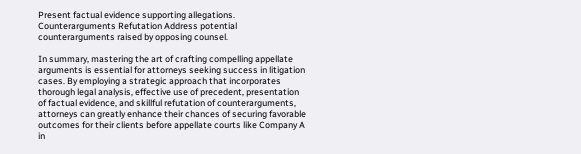Present factual evidence supporting allegations.
Counterarguments Refutation Address potential counterarguments raised by opposing counsel.

In summary, mastering the art of crafting compelling appellate arguments is essential for attorneys seeking success in litigation cases. By employing a strategic approach that incorporates thorough legal analysis, effective use of precedent, presentation of factual evidence, and skillful refutation of counterarguments, attorneys can greatly enhance their chances of securing favorable outcomes for their clients before appellate courts like Company A in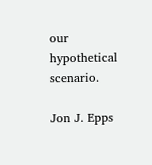our hypothetical scenario.

Jon J. Epps